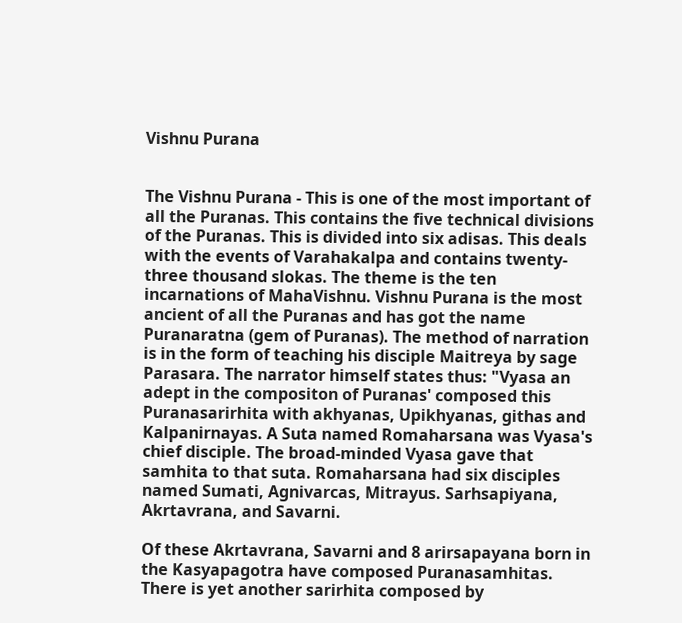Vishnu Purana


The Vishnu Purana - This is one of the most important of all the Puranas. This contains the five technical divisions of the Puranas. This is divided into six adisas. This deals with the events of Varahakalpa and contains twenty-three thousand slokas. The theme is the ten incarnations of MahaVishnu. Vishnu Purana is the most ancient of all the Puranas and has got the name Puranaratna (gem of Puranas). The method of narration is in the form of teaching his disciple Maitreya by sage Parasara. The narrator himself states thus: "Vyasa an adept in the compositon of Puranas' composed this Puranasarirhita with akhyanas, Upikhyanas, githas and Kalpanirnayas. A Suta named Romaharsana was Vyasa's chief disciple. The broad-minded Vyasa gave that samhita to that suta. Romaharsana had six disciples named Sumati, Agnivarcas, Mitrayus. Sarhsapiyana, Akrtavrana, and Savarni.

Of these Akrtavrana, Savarni and 8 arirsapayana born in the Kasyapagotra have composed Puranasamhitas. There is yet another sarirhita composed by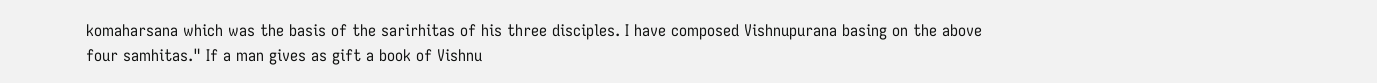komaharsana which was the basis of the sarirhitas of his three disciples. I have composed Vishnupurana basing on the above four samhitas." If a man gives as gift a book of Vishnu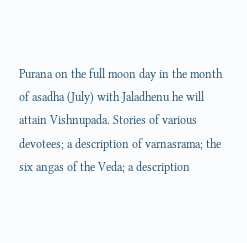Purana on the full moon day in the month of asadha (July) with Jaladhenu he will attain Vishnupada. Stories of various devotees; a description of varnasrama; the six angas of the Veda; a description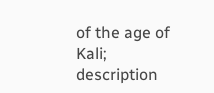of the age of Kali; description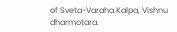of Sveta-Varaha Kalpa, Vishnu dharmotara.